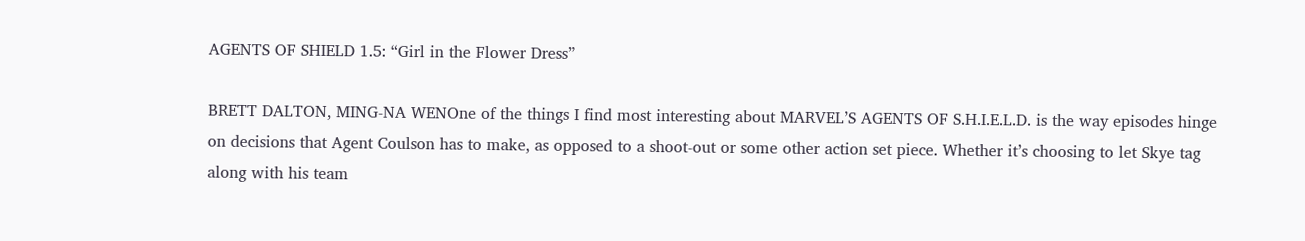AGENTS OF SHIELD 1.5: “Girl in the Flower Dress”

BRETT DALTON, MING-NA WENOne of the things I find most interesting about MARVEL’S AGENTS OF S.H.I.E.L.D. is the way episodes hinge on decisions that Agent Coulson has to make, as opposed to a shoot-out or some other action set piece. Whether it’s choosing to let Skye tag along with his team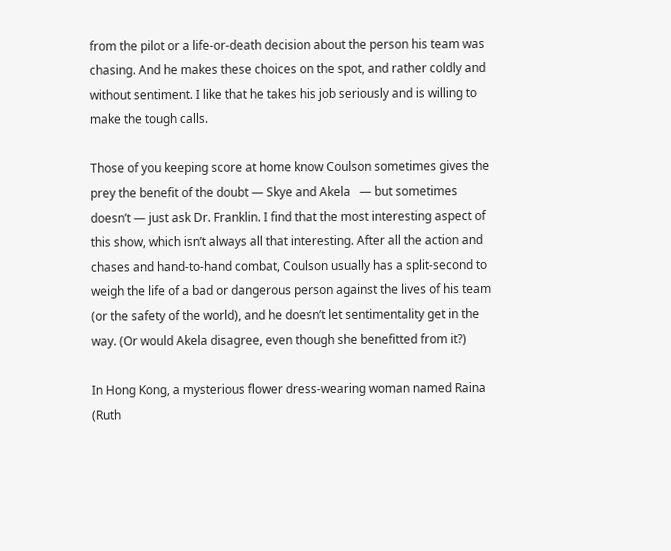from the pilot or a life-or-death decision about the person his team was chasing. And he makes these choices on the spot, and rather coldly and without sentiment. I like that he takes his job seriously and is willing to make the tough calls.

Those of you keeping score at home know Coulson sometimes gives the prey the benefit of the doubt — Skye and Akela   — but sometimes doesn’t — just ask Dr. Franklin. I find that the most interesting aspect of this show, which isn’t always all that interesting. After all the action and chases and hand-to-hand combat, Coulson usually has a split-second to weigh the life of a bad or dangerous person against the lives of his team (or the safety of the world), and he doesn’t let sentimentality get in the way. (Or would Akela disagree, even though she benefitted from it?)

In Hong Kong, a mysterious flower dress-wearing woman named Raina (Ruth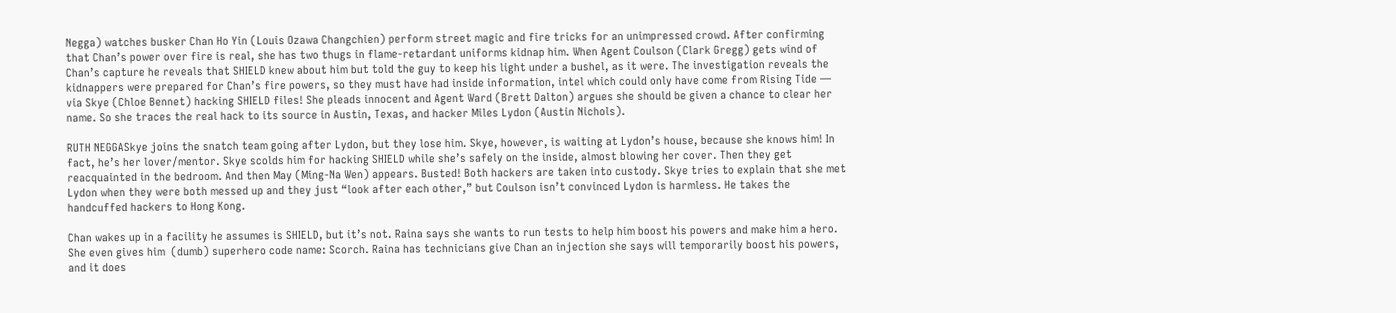Negga) watches busker Chan Ho Yin (Louis Ozawa Changchien) perform street magic and fire tricks for an unimpressed crowd. After confirming that Chan’s power over fire is real, she has two thugs in flame-retardant uniforms kidnap him. When Agent Coulson (Clark Gregg) gets wind of Chan’s capture he reveals that SHIELD knew about him but told the guy to keep his light under a bushel, as it were. The investigation reveals the kidnappers were prepared for Chan’s fire powers, so they must have had inside information, intel which could only have come from Rising Tide — via Skye (Chloe Bennet) hacking SHIELD files! She pleads innocent and Agent Ward (Brett Dalton) argues she should be given a chance to clear her name. So she traces the real hack to its source in Austin, Texas, and hacker Miles Lydon (Austin Nichols).

RUTH NEGGASkye joins the snatch team going after Lydon, but they lose him. Skye, however, is waiting at Lydon’s house, because she knows him! In fact, he’s her lover/mentor. Skye scolds him for hacking SHIELD while she’s safely on the inside, almost blowing her cover. Then they get reacquainted in the bedroom. And then May (Ming-Na Wen) appears. Busted! Both hackers are taken into custody. Skye tries to explain that she met Lydon when they were both messed up and they just “look after each other,” but Coulson isn’t convinced Lydon is harmless. He takes the handcuffed hackers to Hong Kong.

Chan wakes up in a facility he assumes is SHIELD, but it’s not. Raina says she wants to run tests to help him boost his powers and make him a hero. She even gives him  (dumb) superhero code name: Scorch. Raina has technicians give Chan an injection she says will temporarily boost his powers, and it does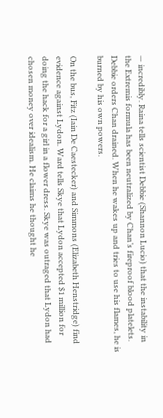— incredibly. Raina tells scientist Debbie (Shannon Lucio) that the instability in the Extremis formula has been neutralized by Chan’s fireproof blood platelets. Debbie orders Chan drained. When he wakes up and tries to use his flames, he is burned by his own powers.

On the bus, Fitz (Iain De Caestecker) and Simmons (Elizabeth Henstridge) find evidence against Lydon. Ward tells Skye that Lydon accepted $1 million for doing the hack for a girl in a flower dress. Skye was outraged that Lydon had chosen money over idealism. He claims he thought he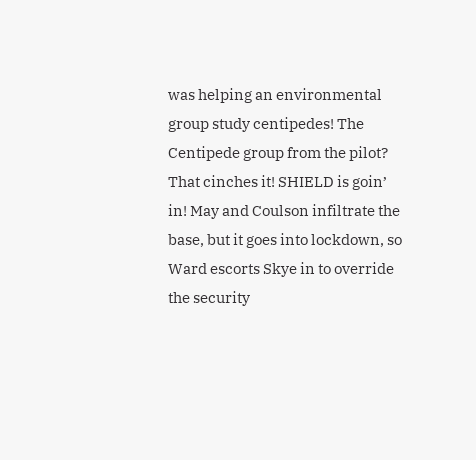was helping an environmental group study centipedes! The Centipede group from the pilot? That cinches it! SHIELD is goin’ in! May and Coulson infiltrate the base, but it goes into lockdown, so Ward escorts Skye in to override the security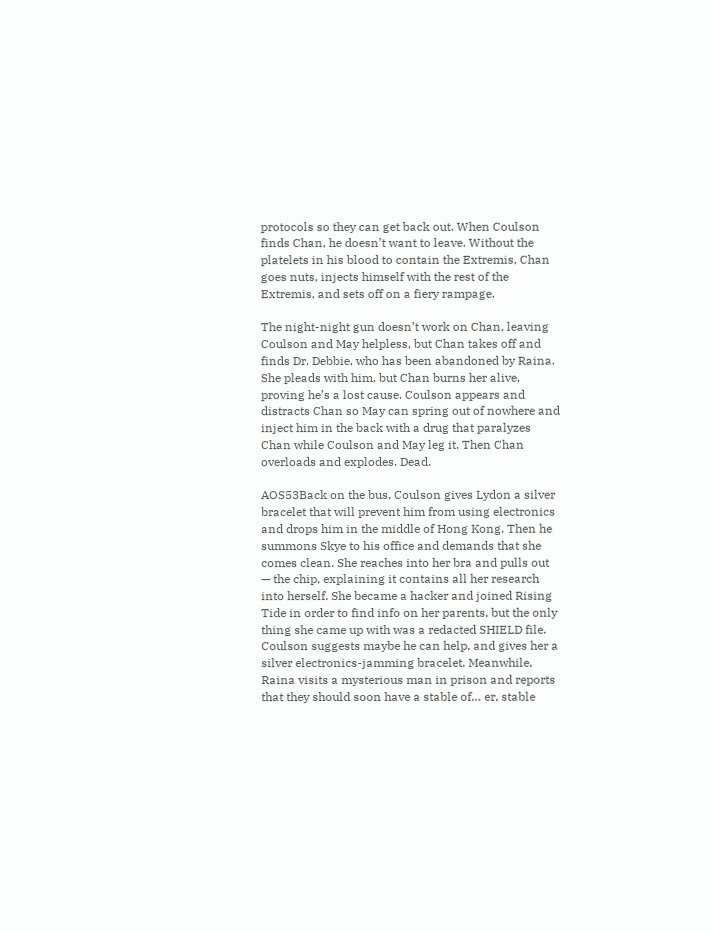protocols so they can get back out. When Coulson finds Chan, he doesn’t want to leave. Without the platelets in his blood to contain the Extremis, Chan goes nuts, injects himself with the rest of the Extremis, and sets off on a fiery rampage.

The night-night gun doesn’t work on Chan, leaving Coulson and May helpless, but Chan takes off and finds Dr. Debbie, who has been abandoned by Raina. She pleads with him, but Chan burns her alive, proving he’s a lost cause. Coulson appears and distracts Chan so May can spring out of nowhere and inject him in the back with a drug that paralyzes Chan while Coulson and May leg it. Then Chan overloads and explodes. Dead.

AOS53Back on the bus, Coulson gives Lydon a silver bracelet that will prevent him from using electronics and drops him in the middle of Hong Kong. Then he summons Skye to his office and demands that she comes clean. She reaches into her bra and pulls out — the chip, explaining it contains all her research into herself. She became a hacker and joined Rising Tide in order to find info on her parents, but the only thing she came up with was a redacted SHIELD file. Coulson suggests maybe he can help, and gives her a silver electronics-jamming bracelet. Meanwhile, Raina visits a mysterious man in prison and reports that they should soon have a stable of… er, stable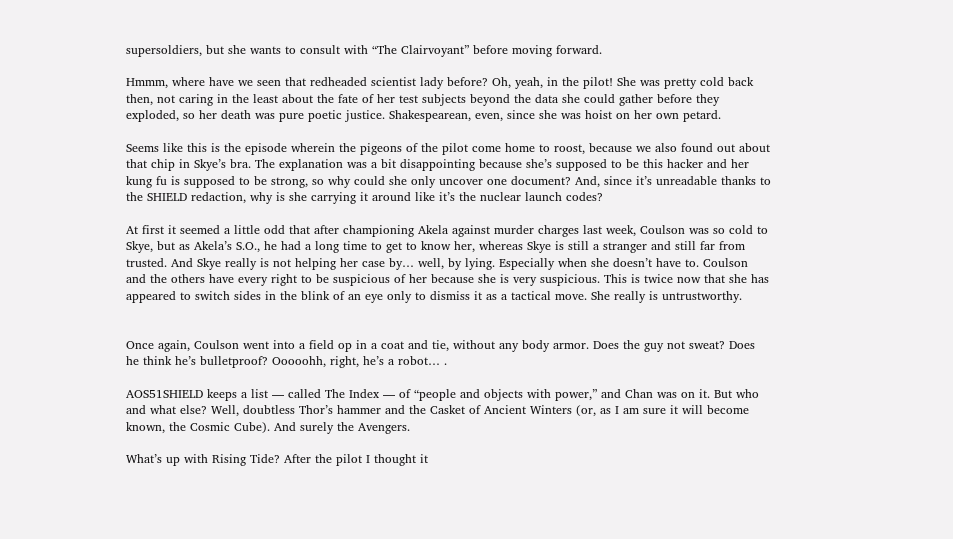supersoldiers, but she wants to consult with “The Clairvoyant” before moving forward.

Hmmm, where have we seen that redheaded scientist lady before? Oh, yeah, in the pilot! She was pretty cold back then, not caring in the least about the fate of her test subjects beyond the data she could gather before they exploded, so her death was pure poetic justice. Shakespearean, even, since she was hoist on her own petard.

Seems like this is the episode wherein the pigeons of the pilot come home to roost, because we also found out about that chip in Skye’s bra. The explanation was a bit disappointing because she’s supposed to be this hacker and her kung fu is supposed to be strong, so why could she only uncover one document? And, since it’s unreadable thanks to the SHIELD redaction, why is she carrying it around like it’s the nuclear launch codes?

At first it seemed a little odd that after championing Akela against murder charges last week, Coulson was so cold to Skye, but as Akela’s S.O., he had a long time to get to know her, whereas Skye is still a stranger and still far from trusted. And Skye really is not helping her case by… well, by lying. Especially when she doesn’t have to. Coulson and the others have every right to be suspicious of her because she is very suspicious. This is twice now that she has appeared to switch sides in the blink of an eye only to dismiss it as a tactical move. She really is untrustworthy.


Once again, Coulson went into a field op in a coat and tie, without any body armor. Does the guy not sweat? Does he think he’s bulletproof? Ooooohh, right, he’s a robot… .

AOS51SHIELD keeps a list — called The Index — of “people and objects with power,” and Chan was on it. But who and what else? Well, doubtless Thor’s hammer and the Casket of Ancient Winters (or, as I am sure it will become known, the Cosmic Cube). And surely the Avengers.

What’s up with Rising Tide? After the pilot I thought it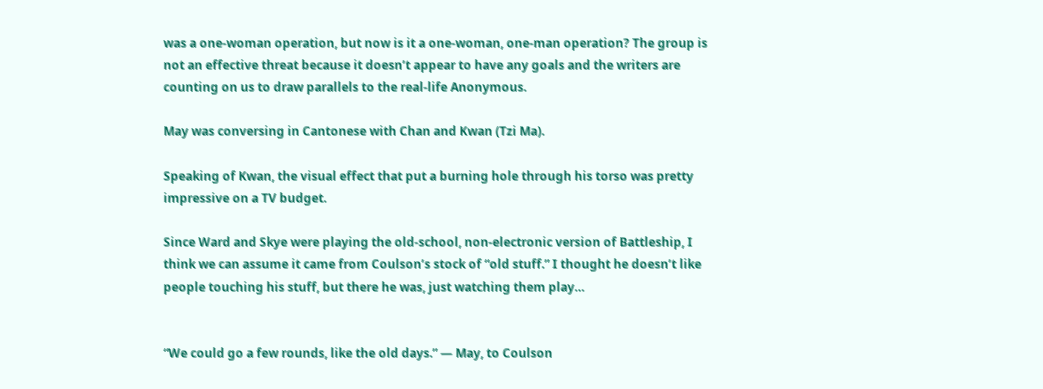was a one-woman operation, but now is it a one-woman, one-man operation? The group is not an effective threat because it doesn’t appear to have any goals and the writers are counting on us to draw parallels to the real-life Anonymous.

May was conversing in Cantonese with Chan and Kwan (Tzi Ma).

Speaking of Kwan, the visual effect that put a burning hole through his torso was pretty impressive on a TV budget.

Since Ward and Skye were playing the old-school, non-electronic version of Battleship, I think we can assume it came from Coulson’s stock of “old stuff.” I thought he doesn’t like people touching his stuff, but there he was, just watching them play…


“We could go a few rounds, like the old days.” — May, to Coulson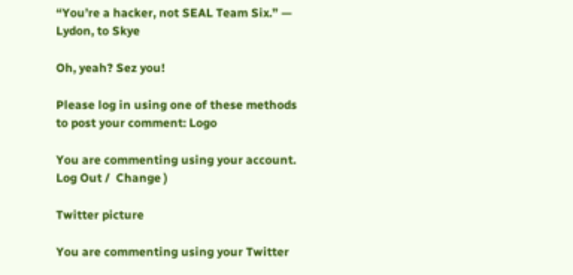“You’re a hacker, not SEAL Team Six.” — Lydon, to Skye

Oh, yeah? Sez you!

Please log in using one of these methods to post your comment: Logo

You are commenting using your account. Log Out /  Change )

Twitter picture

You are commenting using your Twitter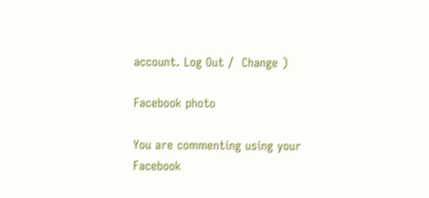account. Log Out /  Change )

Facebook photo

You are commenting using your Facebook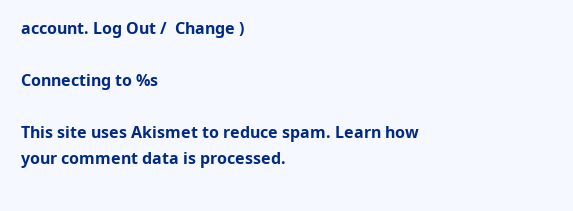account. Log Out /  Change )

Connecting to %s

This site uses Akismet to reduce spam. Learn how your comment data is processed.